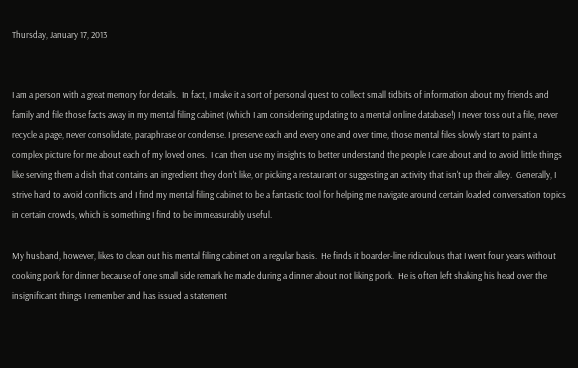Thursday, January 17, 2013


I am a person with a great memory for details.  In fact, I make it a sort of personal quest to collect small tidbits of information about my friends and family and file those facts away in my mental filing cabinet (which I am considering updating to a mental online database!) I never toss out a file, never recycle a page, never consolidate, paraphrase or condense. I preserve each and every one and over time, those mental files slowly start to paint a complex picture for me about each of my loved ones.  I can then use my insights to better understand the people I care about and to avoid little things like serving them a dish that contains an ingredient they don't like, or picking a restaurant or suggesting an activity that isn't up their alley.  Generally, I strive hard to avoid conflicts and I find my mental filing cabinet to be a fantastic tool for helping me navigate around certain loaded conversation topics in certain crowds, which is something I find to be immeasurably useful.

My husband, however, likes to clean out his mental filing cabinet on a regular basis.  He finds it boarder-line ridiculous that I went four years without cooking pork for dinner because of one small side remark he made during a dinner about not liking pork.  He is often left shaking his head over the insignificant things I remember and has issued a statement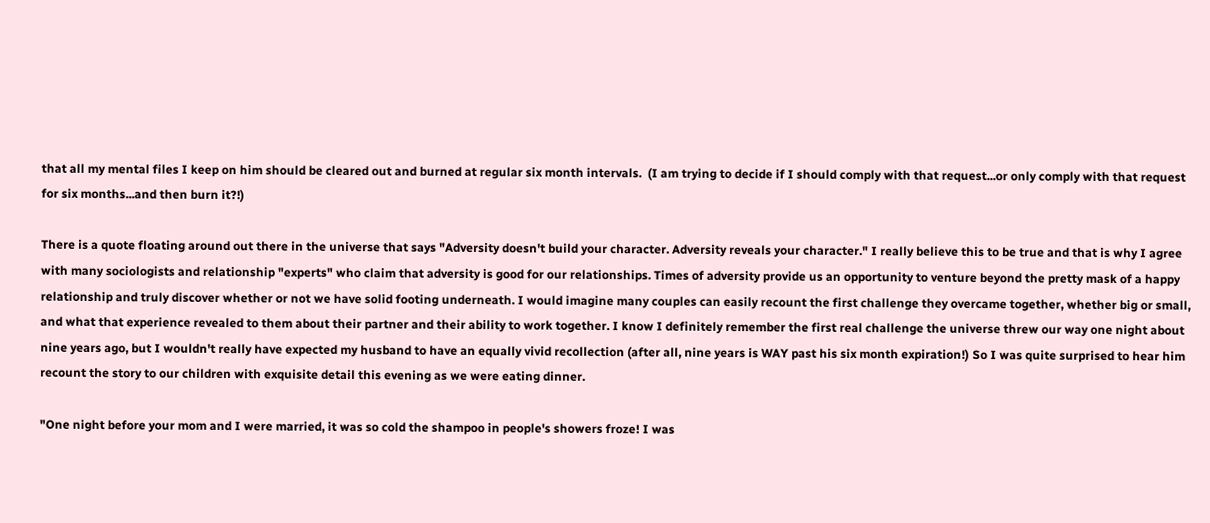that all my mental files I keep on him should be cleared out and burned at regular six month intervals.  (I am trying to decide if I should comply with that request...or only comply with that request for six months...and then burn it?!)

There is a quote floating around out there in the universe that says "Adversity doesn't build your character. Adversity reveals your character." I really believe this to be true and that is why I agree with many sociologists and relationship "experts" who claim that adversity is good for our relationships. Times of adversity provide us an opportunity to venture beyond the pretty mask of a happy relationship and truly discover whether or not we have solid footing underneath. I would imagine many couples can easily recount the first challenge they overcame together, whether big or small, and what that experience revealed to them about their partner and their ability to work together. I know I definitely remember the first real challenge the universe threw our way one night about nine years ago, but I wouldn't really have expected my husband to have an equally vivid recollection (after all, nine years is WAY past his six month expiration!) So I was quite surprised to hear him recount the story to our children with exquisite detail this evening as we were eating dinner.

"One night before your mom and I were married, it was so cold the shampoo in people's showers froze! I was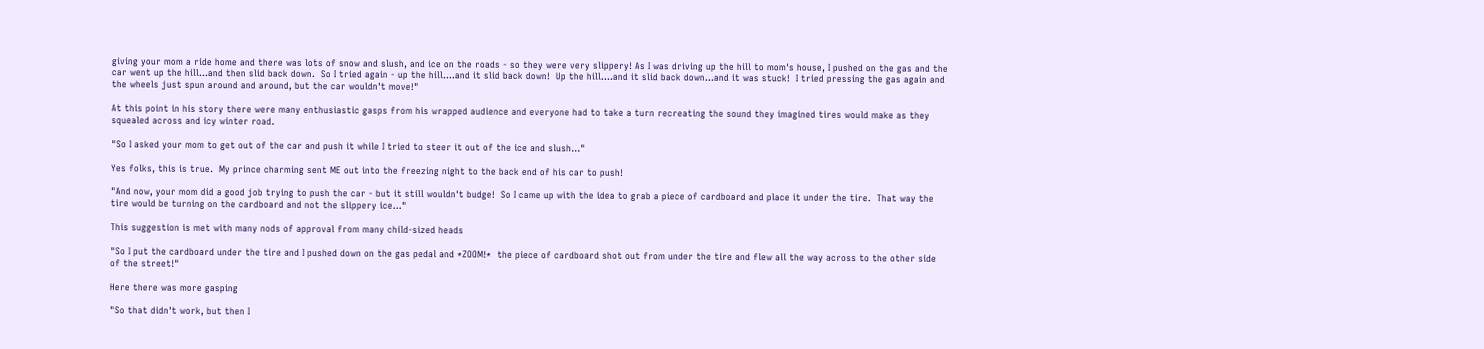giving your mom a ride home and there was lots of snow and slush, and ice on the roads - so they were very slippery! As I was driving up the hill to mom's house, I pushed on the gas and the car went up the hill...and then slid back down.  So I tried again - up the hill....and it slid back down!  Up the hill....and it slid back down...and it was stuck!  I tried pressing the gas again and the wheels just spun around and around, but the car wouldn't move!"

At this point in his story there were many enthusiastic gasps from his wrapped audience and everyone had to take a turn recreating the sound they imagined tires would make as they squealed across and icy winter road.

"So I asked your mom to get out of the car and push it while I tried to steer it out of the ice and slush..."

Yes folks, this is true.  My prince charming sent ME out into the freezing night to the back end of his car to push!

"And now, your mom did a good job trying to push the car - but it still wouldn't budge!  So I came up with the idea to grab a piece of cardboard and place it under the tire.  That way the tire would be turning on the cardboard and not the slippery ice..."

This suggestion is met with many nods of approval from many child-sized heads

"So I put the cardboard under the tire and I pushed down on the gas pedal and *ZOOM!*  the piece of cardboard shot out from under the tire and flew all the way across to the other side of the street!"

Here there was more gasping

"So that didn't work, but then I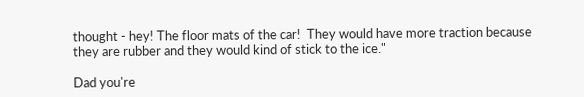thought - hey! The floor mats of the car!  They would have more traction because they are rubber and they would kind of stick to the ice."

Dad you're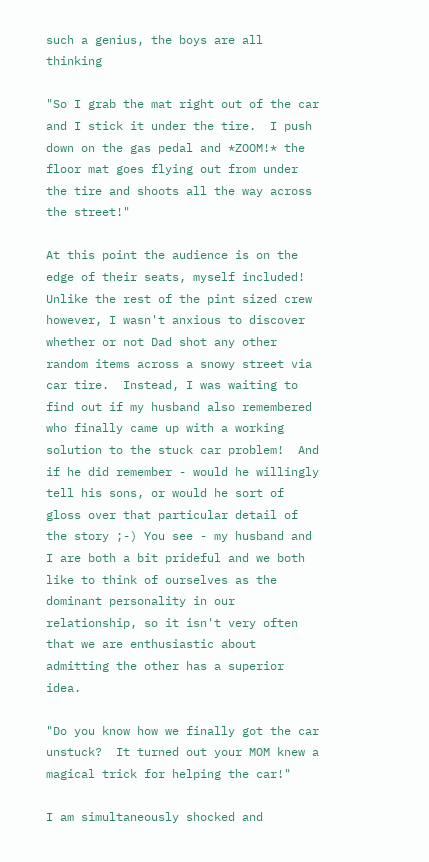such a genius, the boys are all thinking

"So I grab the mat right out of the car and I stick it under the tire.  I push down on the gas pedal and *ZOOM!* the floor mat goes flying out from under the tire and shoots all the way across the street!"

At this point the audience is on the edge of their seats, myself included!  Unlike the rest of the pint sized crew however, I wasn't anxious to discover whether or not Dad shot any other random items across a snowy street via car tire.  Instead, I was waiting to find out if my husband also remembered who finally came up with a working solution to the stuck car problem!  And if he did remember - would he willingly tell his sons, or would he sort of gloss over that particular detail of the story ;-) You see - my husband and I are both a bit prideful and we both like to think of ourselves as the dominant personality in our relationship, so it isn't very often that we are enthusiastic about admitting the other has a superior idea.

"Do you know how we finally got the car unstuck?  It turned out your MOM knew a magical trick for helping the car!"

I am simultaneously shocked and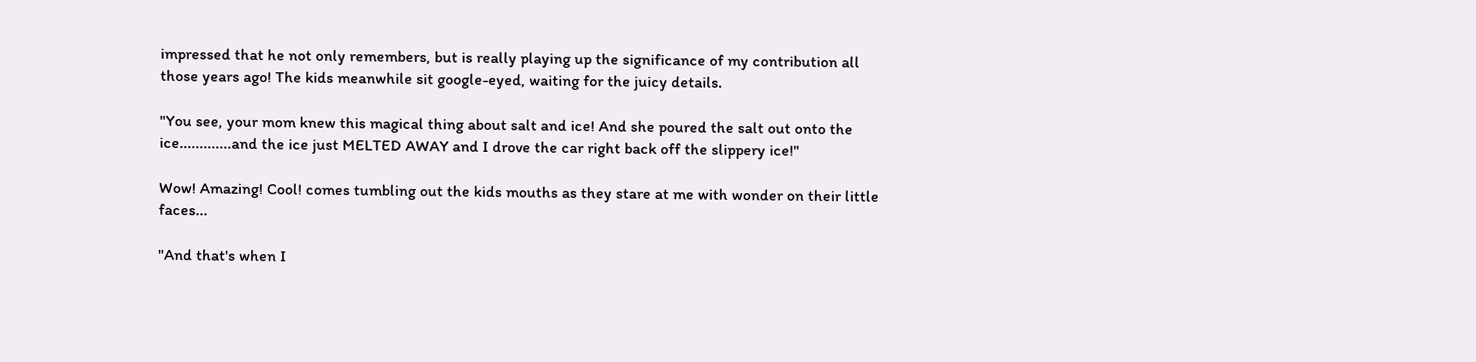impressed that he not only remembers, but is really playing up the significance of my contribution all those years ago! The kids meanwhile sit google-eyed, waiting for the juicy details.

"You see, your mom knew this magical thing about salt and ice! And she poured the salt out onto the ice.............and the ice just MELTED AWAY and I drove the car right back off the slippery ice!"

Wow! Amazing! Cool! comes tumbling out the kids mouths as they stare at me with wonder on their little faces...

"And that's when I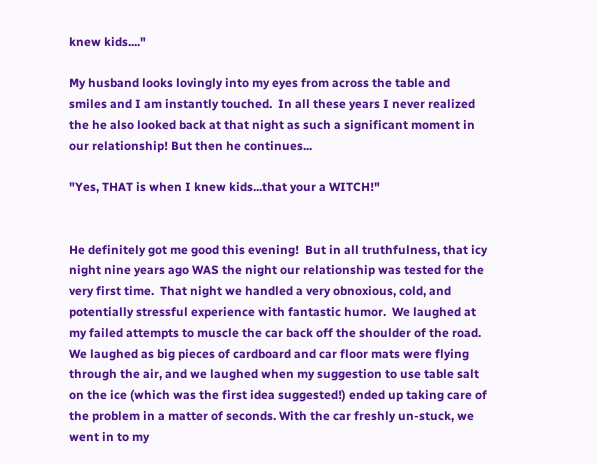knew kids...."

My husband looks lovingly into my eyes from across the table and smiles and I am instantly touched.  In all these years I never realized the he also looked back at that night as such a significant moment in our relationship! But then he continues...

"Yes, THAT is when I knew kids...that your a WITCH!"


He definitely got me good this evening!  But in all truthfulness, that icy night nine years ago WAS the night our relationship was tested for the very first time.  That night we handled a very obnoxious, cold, and potentially stressful experience with fantastic humor.  We laughed at my failed attempts to muscle the car back off the shoulder of the road.  We laughed as big pieces of cardboard and car floor mats were flying through the air, and we laughed when my suggestion to use table salt on the ice (which was the first idea suggested!) ended up taking care of the problem in a matter of seconds. With the car freshly un-stuck, we went in to my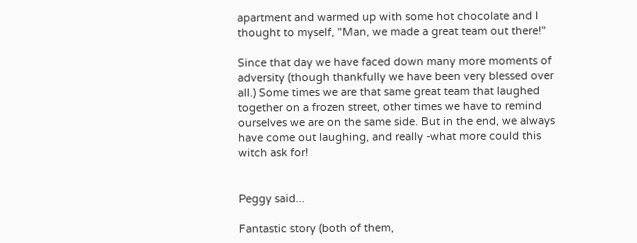apartment and warmed up with some hot chocolate and I thought to myself, "Man, we made a great team out there!"

Since that day we have faced down many more moments of adversity (though thankfully we have been very blessed over all.) Some times we are that same great team that laughed together on a frozen street, other times we have to remind ourselves we are on the same side. But in the end, we always have come out laughing, and really -what more could this witch ask for!


Peggy said...

Fantastic story (both of them,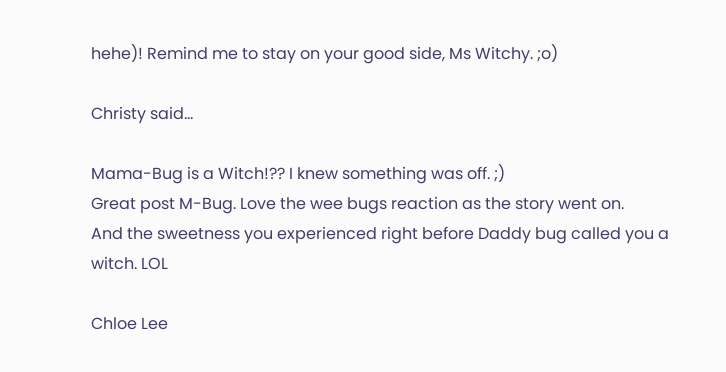hehe)! Remind me to stay on your good side, Ms Witchy. ;o)

Christy said...

Mama-Bug is a Witch!?? I knew something was off. ;)
Great post M-Bug. Love the wee bugs reaction as the story went on.
And the sweetness you experienced right before Daddy bug called you a witch. LOL

Chloe Lee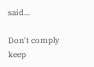said...

Don't comply keep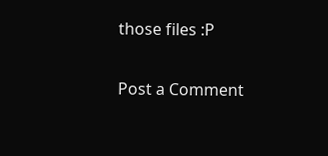those files :P

Post a Comment